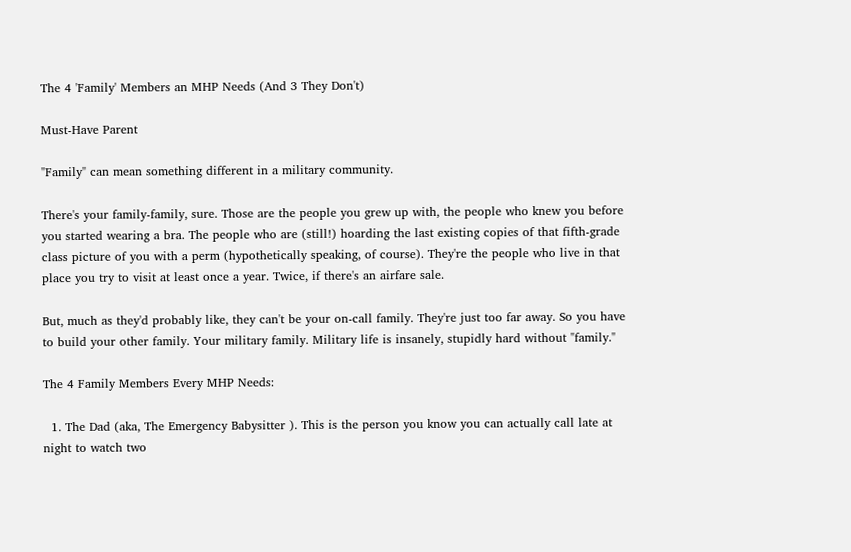The 4 'Family' Members an MHP Needs (And 3 They Don't)

Must-Have Parent

"Family" can mean something different in a military community.

There's your family-family, sure. Those are the people you grew up with, the people who knew you before you started wearing a bra. The people who are (still!) hoarding the last existing copies of that fifth-grade class picture of you with a perm (hypothetically speaking, of course). They're the people who live in that place you try to visit at least once a year. Twice, if there's an airfare sale.

But, much as they'd probably like, they can't be your on-call family. They're just too far away. So you have to build your other family. Your military family. Military life is insanely, stupidly hard without "family."

The 4 Family Members Every MHP Needs:

  1. The Dad (aka, The Emergency Babysitter ). This is the person you know you can actually call late at night to watch two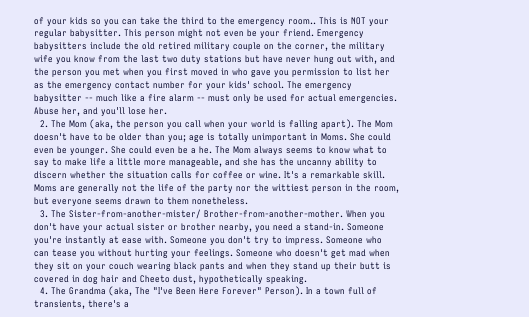of your kids so you can take the third to the emergency room.. This is NOT your regular babysitter. This person might not even be your friend. Emergency babysitters include the old retired military couple on the corner, the military wife you know from the last two duty stations but have never hung out with, and the person you met when you first moved in who gave you permission to list her as the emergency contact number for your kids' school. The emergency babysitter -- much like a fire alarm -- must only be used for actual emergencies. Abuse her, and you'll lose her.
  2. The Mom (aka, the person you call when your world is falling apart). The Mom doesn't have to be older than you; age is totally unimportant in Moms. She could even be younger. She could even be a he. The Mom always seems to know what to say to make life a little more manageable, and she has the uncanny ability to discern whether the situation calls for coffee or wine. It's a remarkable skill. Moms are generally not the life of the party nor the wittiest person in the room, but everyone seems drawn to them nonetheless.
  3. The Sister-from-another-mister/ Brother-from-another-mother. When you don't have your actual sister or brother nearby, you need a stand-in. Someone you're instantly at ease with. Someone you don't try to impress. Someone who can tease you without hurting your feelings. Someone who doesn't get mad when they sit on your couch wearing black pants and when they stand up their butt is covered in dog hair and Cheeto dust, hypothetically speaking.
  4. The Grandma (aka, The "I've Been Here Forever" Person). In a town full of transients, there's a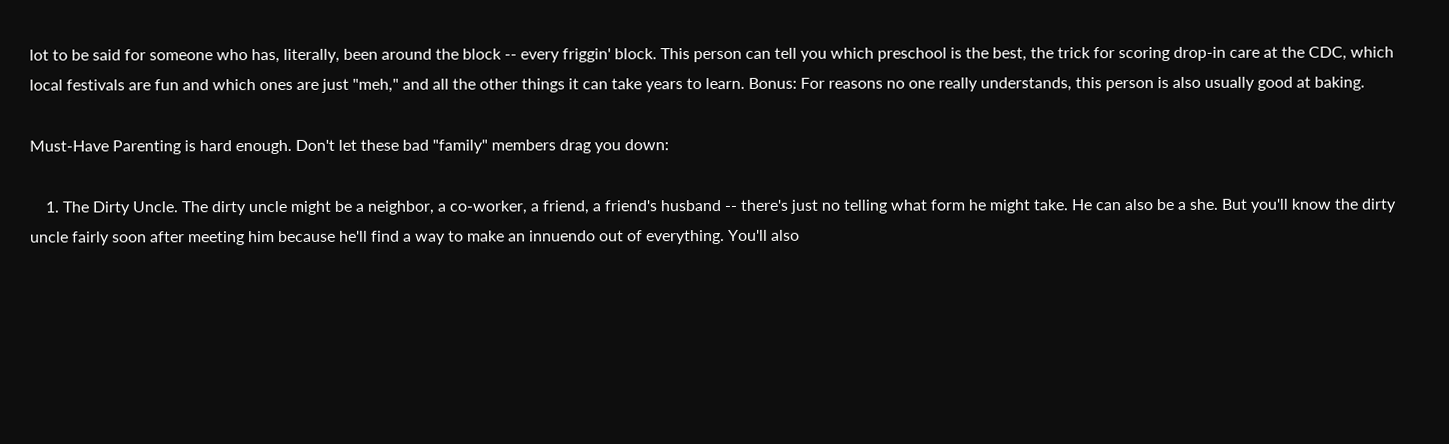lot to be said for someone who has, literally, been around the block -- every friggin' block. This person can tell you which preschool is the best, the trick for scoring drop-in care at the CDC, which local festivals are fun and which ones are just "meh," and all the other things it can take years to learn. Bonus: For reasons no one really understands, this person is also usually good at baking.

Must-Have Parenting is hard enough. Don't let these bad "family" members drag you down:

    1. The Dirty Uncle. The dirty uncle might be a neighbor, a co-worker, a friend, a friend's husband -- there's just no telling what form he might take. He can also be a she. But you'll know the dirty uncle fairly soon after meeting him because he'll find a way to make an innuendo out of everything. You'll also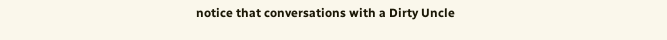notice that conversations with a Dirty Uncle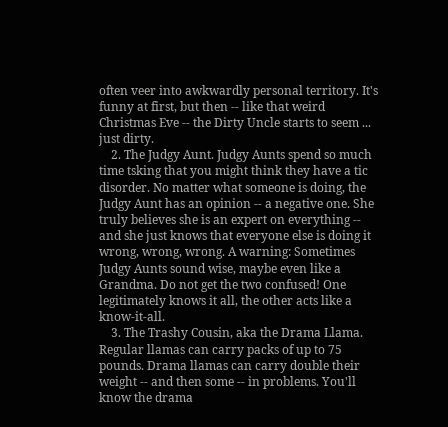often veer into awkwardly personal territory. It's funny at first, but then -- like that weird Christmas Eve -- the Dirty Uncle starts to seem ... just dirty.
    2. The Judgy Aunt. Judgy Aunts spend so much time tsking that you might think they have a tic disorder. No matter what someone is doing, the Judgy Aunt has an opinion -- a negative one. She truly believes she is an expert on everything -- and she just knows that everyone else is doing it wrong, wrong, wrong. A warning: Sometimes Judgy Aunts sound wise, maybe even like a Grandma. Do not get the two confused! One legitimately knows it all, the other acts like a know-it-all.
    3. The Trashy Cousin, aka the Drama Llama. Regular llamas can carry packs of up to 75 pounds. Drama llamas can carry double their weight -- and then some -- in problems. You'll know the drama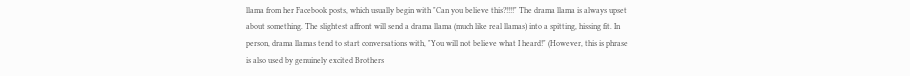llama from her Facebook posts, which usually begin with "Can you believe this?!!!!" The drama llama is always upset about something. The slightest affront will send a drama llama (much like real llamas) into a spitting, hissing fit. In person, drama llamas tend to start conversations with, "You will not believe what I heard!" (However, this is phrase is also used by genuinely excited Brothers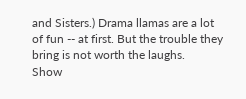and Sisters.) Drama llamas are a lot of fun -- at first. But the trouble they bring is not worth the laughs.
Show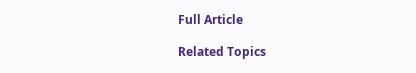Full Article

Related Topics